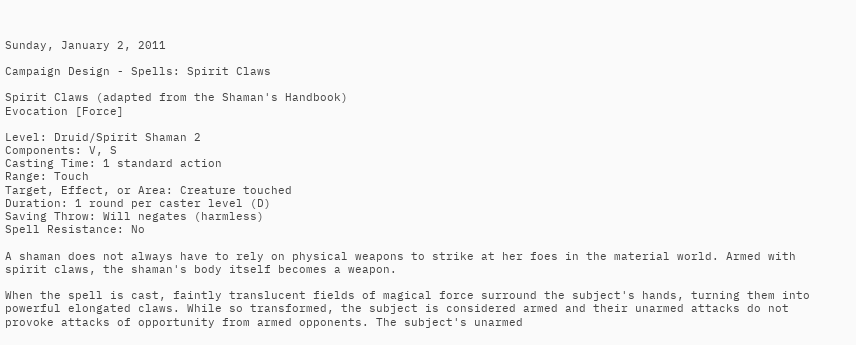Sunday, January 2, 2011

Campaign Design - Spells: Spirit Claws

Spirit Claws (adapted from the Shaman's Handbook)
Evocation [Force]

Level: Druid/Spirit Shaman 2
Components: V, S
Casting Time: 1 standard action
Range: Touch
Target, Effect, or Area: Creature touched
Duration: 1 round per caster level (D)
Saving Throw: Will negates (harmless)
Spell Resistance: No

A shaman does not always have to rely on physical weapons to strike at her foes in the material world. Armed with spirit claws, the shaman's body itself becomes a weapon.

When the spell is cast, faintly translucent fields of magical force surround the subject's hands, turning them into powerful elongated claws. While so transformed, the subject is considered armed and their unarmed attacks do not provoke attacks of opportunity from armed opponents. The subject's unarmed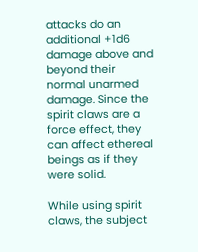attacks do an additional +1d6 damage above and beyond their normal unarmed damage. Since the spirit claws are a force effect, they can affect ethereal beings as if they were solid.

While using spirit claws, the subject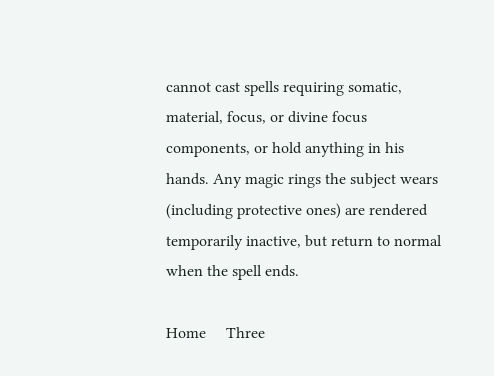cannot cast spells requiring somatic, material, focus, or divine focus components, or hold anything in his hands. Any magic rings the subject wears (including protective ones) are rendered temporarily inactive, but return to normal when the spell ends.

Home     Three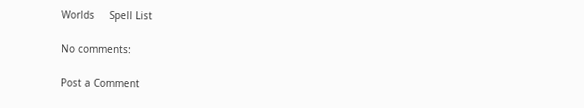Worlds     Spell List

No comments:

Post a Comment